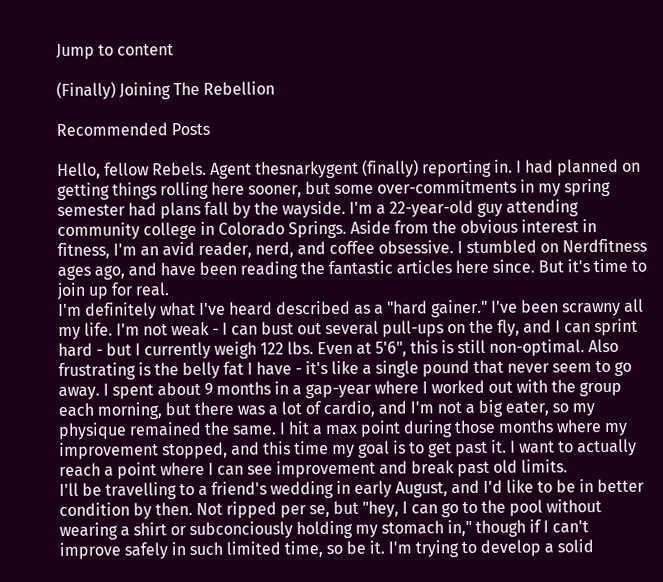Jump to content

(Finally) Joining The Rebellion

Recommended Posts

Hello, fellow Rebels. Agent thesnarkygent (finally) reporting in. I had planned on getting things rolling here sooner, but some over-commitments in my spring semester had plans fall by the wayside. I'm a 22-year-old guy attending community college in Colorado Springs. Aside from the obvious interest in fitness, I'm an avid reader, nerd, and coffee obsessive. I stumbled on Nerdfitness ages ago, and have been reading the fantastic articles here since. But it's time to join up for real.
I'm definitely what I've heard described as a "hard gainer." I've been scrawny all my life. I'm not weak - I can bust out several pull-ups on the fly, and I can sprint hard - but I currently weigh 122 lbs. Even at 5'6", this is still non-optimal. Also frustrating is the belly fat I have - it's like a single pound that never seem to go away. I spent about 9 months in a gap-year where I worked out with the group each morning, but there was a lot of cardio, and I'm not a big eater, so my physique remained the same. I hit a max point during those months where my improvement stopped, and this time my goal is to get past it. I want to actually reach a point where I can see improvement and break past old limits.
I'll be travelling to a friend's wedding in early August, and I'd like to be in better condition by then. Not ripped per se, but "hey, I can go to the pool without wearing a shirt or subconciously holding my stomach in," though if I can't improve safely in such limited time, so be it. I'm trying to develop a solid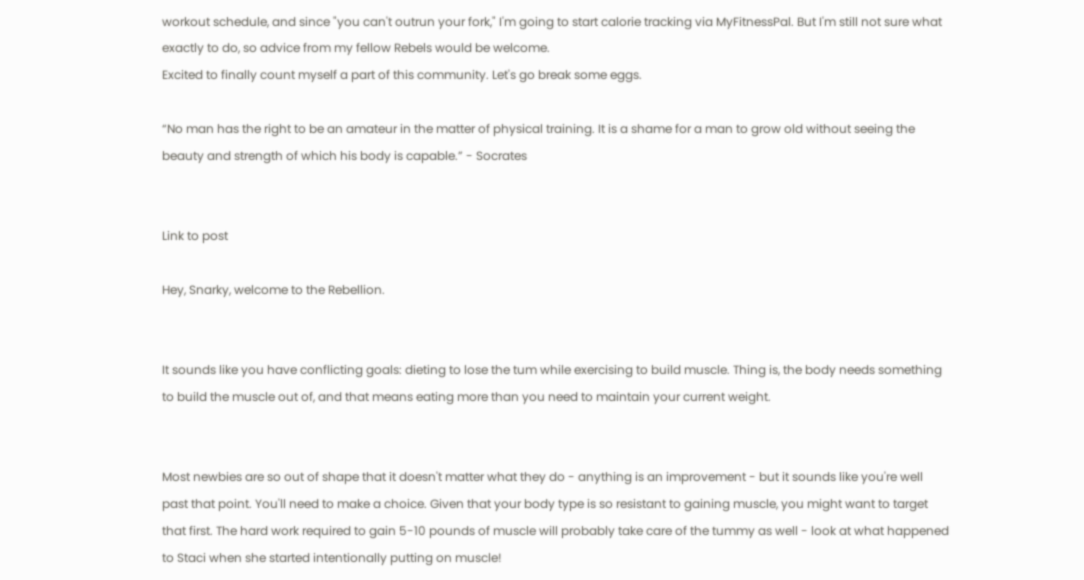workout schedule, and since "you can't outrun your fork," I'm going to start calorie tracking via MyFitnessPal. But I'm still not sure what exactly to do, so advice from my fellow Rebels would be welcome.
Excited to finally count myself a part of this community. Let's go break some eggs.

“No man has the right to be an amateur in the matter of physical training. It is a shame for a man to grow old without seeing the beauty and strength of which his body is capable.” - Socrates


Link to post

Hey, Snarky, welcome to the Rebellion.


It sounds like you have conflicting goals: dieting to lose the tum while exercising to build muscle. Thing is, the body needs something to build the muscle out of, and that means eating more than you need to maintain your current weight.


Most newbies are so out of shape that it doesn't matter what they do - anything is an improvement - but it sounds like you're well past that point. You'll need to make a choice. Given that your body type is so resistant to gaining muscle, you might want to target that first. The hard work required to gain 5-10 pounds of muscle will probably take care of the tummy as well - look at what happened to Staci when she started intentionally putting on muscle!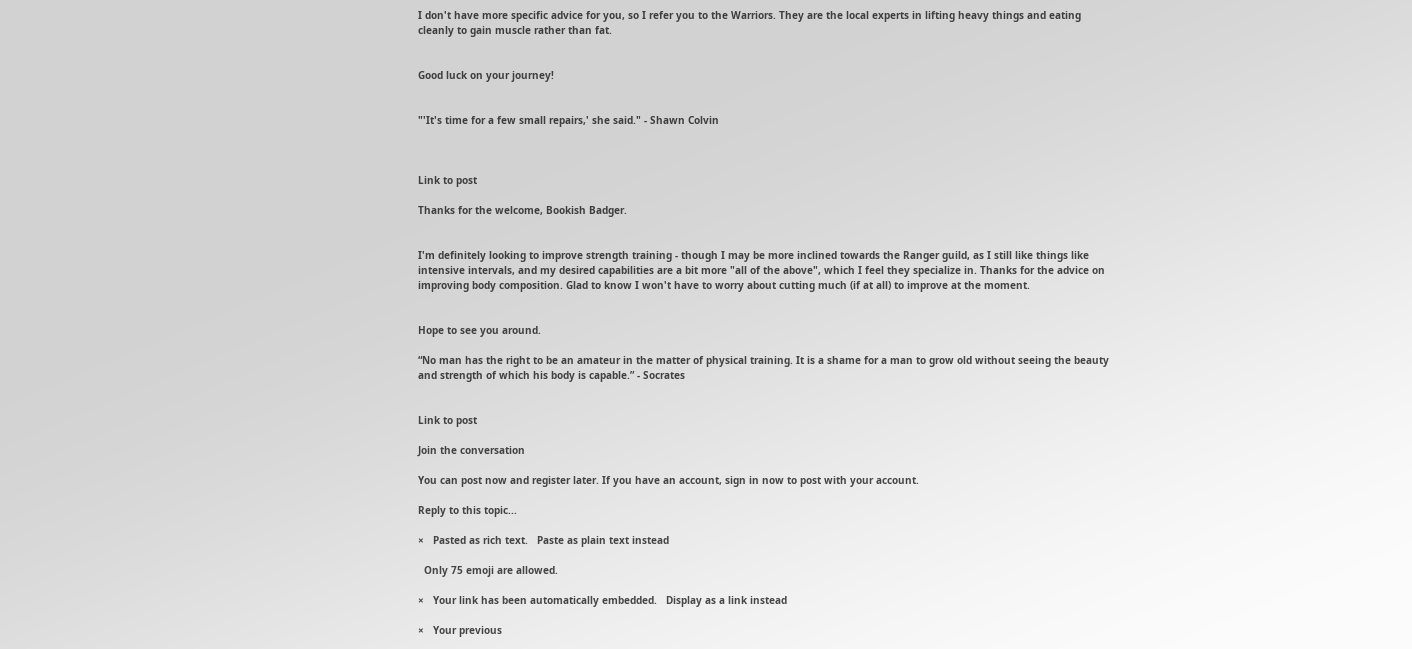I don't have more specific advice for you, so I refer you to the Warriors. They are the local experts in lifting heavy things and eating cleanly to gain muscle rather than fat.


Good luck on your journey!


"'It's time for a few small repairs,' she said." - Shawn Colvin



Link to post

Thanks for the welcome, Bookish Badger.


I'm definitely looking to improve strength training - though I may be more inclined towards the Ranger guild, as I still like things like intensive intervals, and my desired capabilities are a bit more "all of the above", which I feel they specialize in. Thanks for the advice on improving body composition. Glad to know I won't have to worry about cutting much (if at all) to improve at the moment.


Hope to see you around.

“No man has the right to be an amateur in the matter of physical training. It is a shame for a man to grow old without seeing the beauty and strength of which his body is capable.” - Socrates


Link to post

Join the conversation

You can post now and register later. If you have an account, sign in now to post with your account.

Reply to this topic...

×   Pasted as rich text.   Paste as plain text instead

  Only 75 emoji are allowed.

×   Your link has been automatically embedded.   Display as a link instead

×   Your previous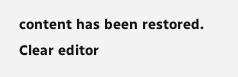content has been restored.   Clear editor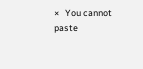×   You cannot paste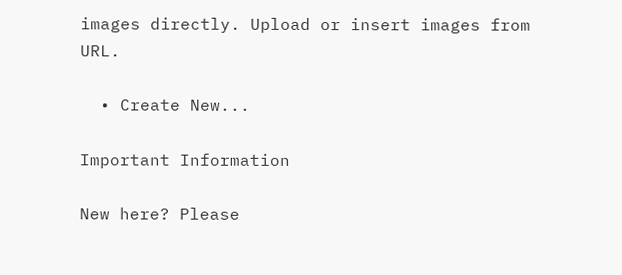images directly. Upload or insert images from URL.

  • Create New...

Important Information

New here? Please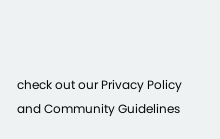check out our Privacy Policy and Community Guidelines